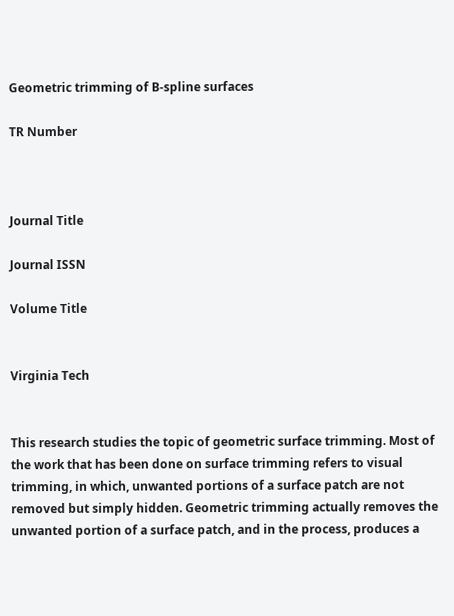Geometric trimming of B-spline surfaces

TR Number



Journal Title

Journal ISSN

Volume Title


Virginia Tech


This research studies the topic of geometric surface trimming. Most of the work that has been done on surface trimming refers to visual trimming, in which, unwanted portions of a surface patch are not removed but simply hidden. Geometric trimming actually removes the unwanted portion of a surface patch, and in the process, produces a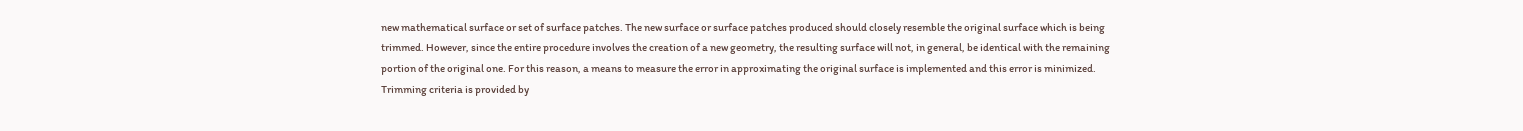new mathematical surface or set of surface patches. The new surface or surface patches produced should closely resemble the original surface which is being trimmed. However, since the entire procedure involves the creation of a new geometry, the resulting surface will not, in general, be identical with the remaining portion of the original one. For this reason, a means to measure the error in approximating the original surface is implemented and this error is minimized. Trimming criteria is provided by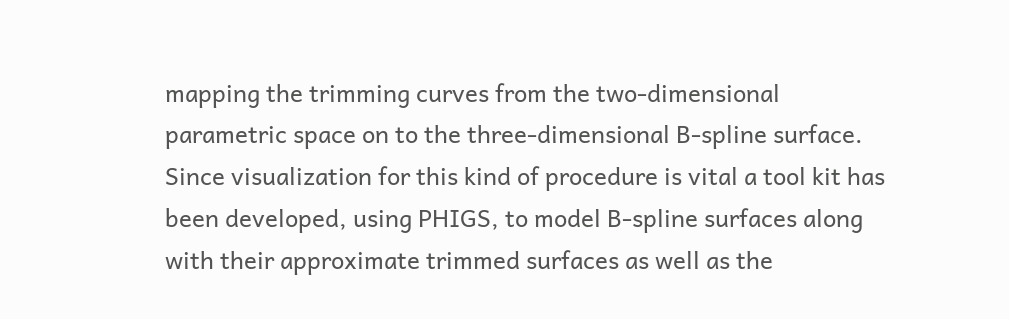mapping the trimming curves from the two-dimensional parametric space on to the three-dimensional B-spline surface. Since visualization for this kind of procedure is vital a tool kit has been developed, using PHIGS, to model B-spline surfaces along with their approximate trimmed surfaces as well as the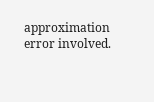approximation error involved.